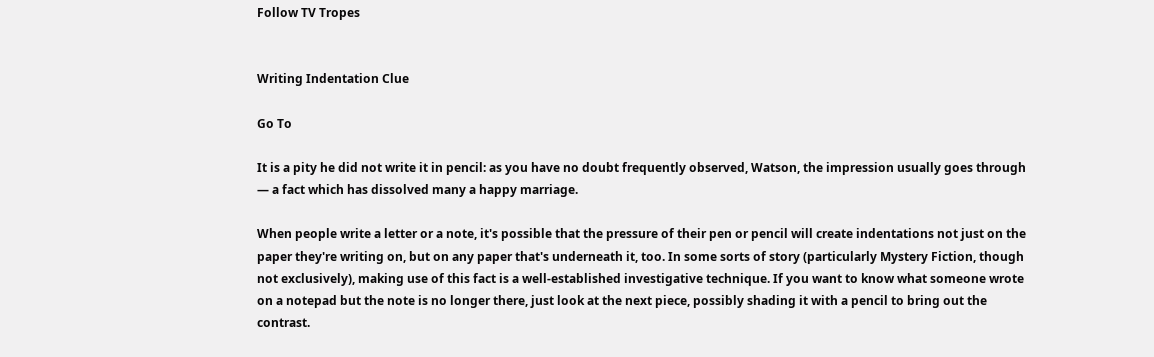Follow TV Tropes


Writing Indentation Clue

Go To

It is a pity he did not write it in pencil: as you have no doubt frequently observed, Watson, the impression usually goes through — a fact which has dissolved many a happy marriage.

When people write a letter or a note, it's possible that the pressure of their pen or pencil will create indentations not just on the paper they're writing on, but on any paper that's underneath it, too. In some sorts of story (particularly Mystery Fiction, though not exclusively), making use of this fact is a well-established investigative technique. If you want to know what someone wrote on a notepad but the note is no longer there, just look at the next piece, possibly shading it with a pencil to bring out the contrast.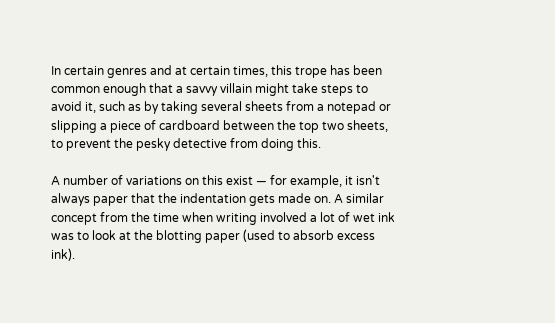In certain genres and at certain times, this trope has been common enough that a savvy villain might take steps to avoid it, such as by taking several sheets from a notepad or slipping a piece of cardboard between the top two sheets, to prevent the pesky detective from doing this.

A number of variations on this exist — for example, it isn't always paper that the indentation gets made on. A similar concept from the time when writing involved a lot of wet ink was to look at the blotting paper (used to absorb excess ink).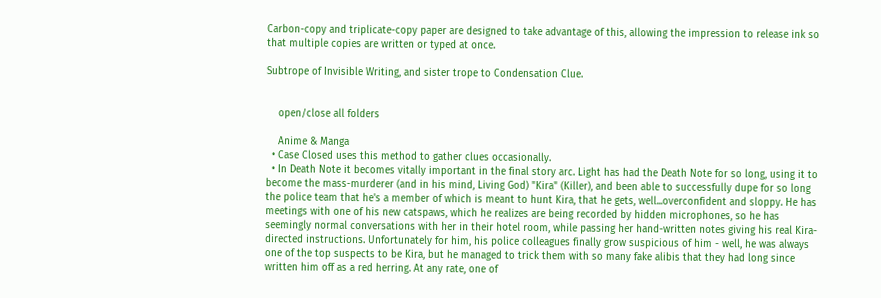Carbon-copy and triplicate-copy paper are designed to take advantage of this, allowing the impression to release ink so that multiple copies are written or typed at once.

Subtrope of Invisible Writing, and sister trope to Condensation Clue.


    open/close all folders

    Anime & Manga
  • Case Closed uses this method to gather clues occasionally.
  • In Death Note it becomes vitally important in the final story arc. Light has had the Death Note for so long, using it to become the mass-murderer (and in his mind, Living God) "Kira" (Killer), and been able to successfully dupe for so long the police team that he's a member of which is meant to hunt Kira, that he gets, well...overconfident and sloppy. He has meetings with one of his new catspaws, which he realizes are being recorded by hidden microphones, so he has seemingly normal conversations with her in their hotel room, while passing her hand-written notes giving his real Kira-directed instructions. Unfortunately for him, his police colleagues finally grow suspicious of him - well, he was always one of the top suspects to be Kira, but he managed to trick them with so many fake alibis that they had long since written him off as a red herring. At any rate, one of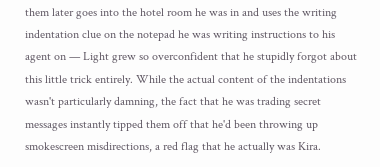them later goes into the hotel room he was in and uses the writing indentation clue on the notepad he was writing instructions to his agent on — Light grew so overconfident that he stupidly forgot about this little trick entirely. While the actual content of the indentations wasn't particularly damning, the fact that he was trading secret messages instantly tipped them off that he'd been throwing up smokescreen misdirections, a red flag that he actually was Kira.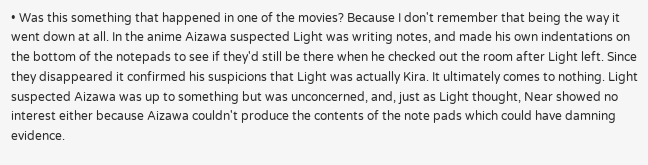• Was this something that happened in one of the movies? Because I don't remember that being the way it went down at all. In the anime Aizawa suspected Light was writing notes, and made his own indentations on the bottom of the notepads to see if they'd still be there when he checked out the room after Light left. Since they disappeared it confirmed his suspicions that Light was actually Kira. It ultimately comes to nothing. Light suspected Aizawa was up to something but was unconcerned, and, just as Light thought, Near showed no interest either because Aizawa couldn't produce the contents of the note pads which could have damning evidence.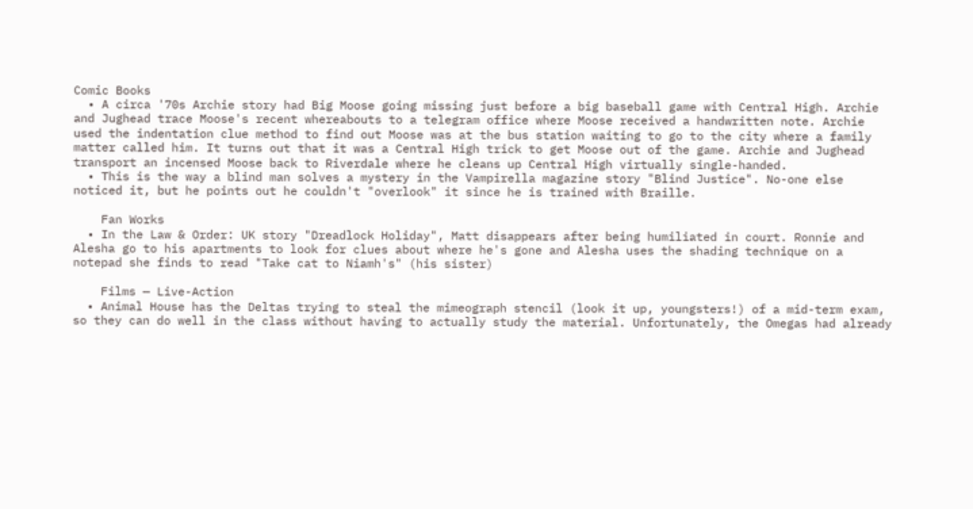Comic Books
  • A circa '70s Archie story had Big Moose going missing just before a big baseball game with Central High. Archie and Jughead trace Moose's recent whereabouts to a telegram office where Moose received a handwritten note. Archie used the indentation clue method to find out Moose was at the bus station waiting to go to the city where a family matter called him. It turns out that it was a Central High trick to get Moose out of the game. Archie and Jughead transport an incensed Moose back to Riverdale where he cleans up Central High virtually single-handed.
  • This is the way a blind man solves a mystery in the Vampirella magazine story "Blind Justice". No-one else noticed it, but he points out he couldn't "overlook" it since he is trained with Braille.

    Fan Works
  • In the Law & Order: UK story "Dreadlock Holiday", Matt disappears after being humiliated in court. Ronnie and Alesha go to his apartments to look for clues about where he's gone and Alesha uses the shading technique on a notepad she finds to read "Take cat to Niamh's" (his sister)

    Films — Live-Action
  • Animal House has the Deltas trying to steal the mimeograph stencil (look it up, youngsters!) of a mid-term exam, so they can do well in the class without having to actually study the material. Unfortunately, the Omegas had already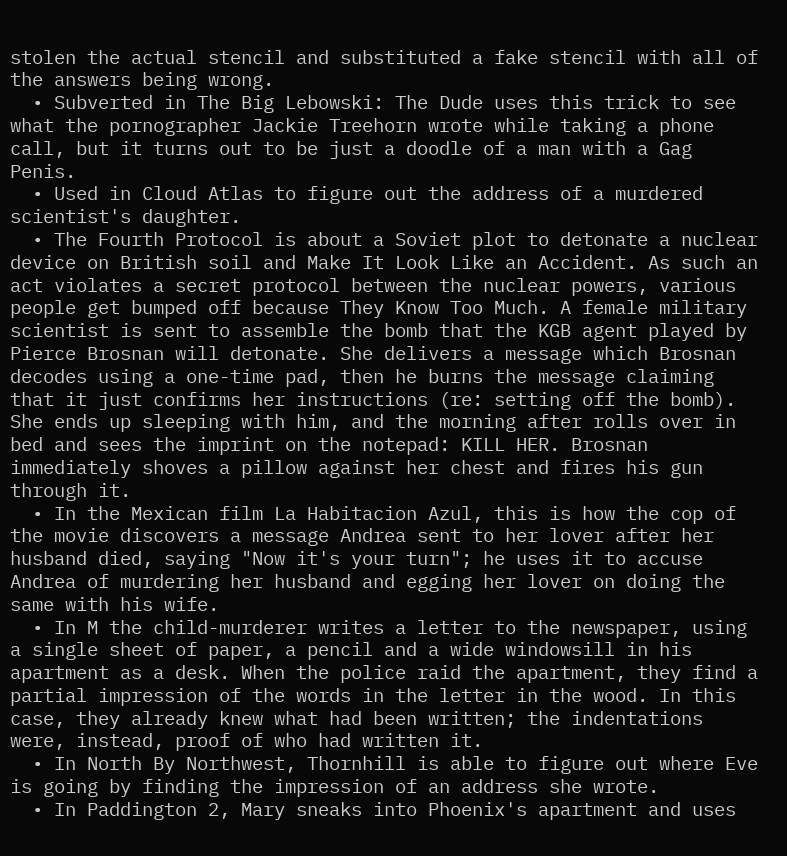stolen the actual stencil and substituted a fake stencil with all of the answers being wrong.
  • Subverted in The Big Lebowski: The Dude uses this trick to see what the pornographer Jackie Treehorn wrote while taking a phone call, but it turns out to be just a doodle of a man with a Gag Penis.
  • Used in Cloud Atlas to figure out the address of a murdered scientist's daughter.
  • The Fourth Protocol is about a Soviet plot to detonate a nuclear device on British soil and Make It Look Like an Accident. As such an act violates a secret protocol between the nuclear powers, various people get bumped off because They Know Too Much. A female military scientist is sent to assemble the bomb that the KGB agent played by Pierce Brosnan will detonate. She delivers a message which Brosnan decodes using a one-time pad, then he burns the message claiming that it just confirms her instructions (re: setting off the bomb). She ends up sleeping with him, and the morning after rolls over in bed and sees the imprint on the notepad: KILL HER. Brosnan immediately shoves a pillow against her chest and fires his gun through it.
  • In the Mexican film La Habitacion Azul, this is how the cop of the movie discovers a message Andrea sent to her lover after her husband died, saying "Now it's your turn"; he uses it to accuse Andrea of murdering her husband and egging her lover on doing the same with his wife.
  • In M the child-murderer writes a letter to the newspaper, using a single sheet of paper, a pencil and a wide windowsill in his apartment as a desk. When the police raid the apartment, they find a partial impression of the words in the letter in the wood. In this case, they already knew what had been written; the indentations were, instead, proof of who had written it.
  • In North By Northwest, Thornhill is able to figure out where Eve is going by finding the impression of an address she wrote.
  • In Paddington 2, Mary sneaks into Phoenix's apartment and uses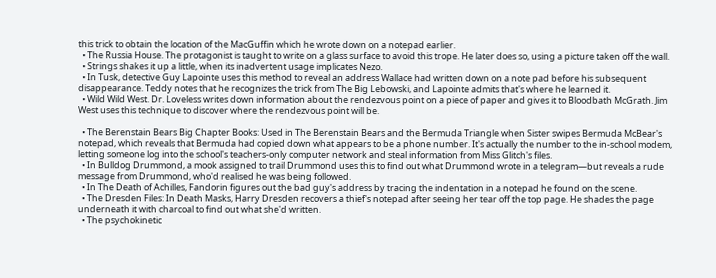this trick to obtain the location of the MacGuffin which he wrote down on a notepad earlier.
  • The Russia House. The protagonist is taught to write on a glass surface to avoid this trope. He later does so, using a picture taken off the wall.
  • Strings shakes it up a little, when its inadvertent usage implicates Nezo.
  • In Tusk, detective Guy Lapointe uses this method to reveal an address Wallace had written down on a note pad before his subsequent disappearance. Teddy notes that he recognizes the trick from The Big Lebowski, and Lapointe admits that's where he learned it.
  • Wild Wild West. Dr. Loveless writes down information about the rendezvous point on a piece of paper and gives it to Bloodbath McGrath. Jim West uses this technique to discover where the rendezvous point will be.

  • The Berenstain Bears Big Chapter Books: Used in The Berenstain Bears and the Bermuda Triangle when Sister swipes Bermuda McBear's notepad, which reveals that Bermuda had copied down what appears to be a phone number. It's actually the number to the in-school modem, letting someone log into the school's teachers-only computer network and steal information from Miss Glitch's files.
  • In Bulldog Drummond, a mook assigned to trail Drummond uses this to find out what Drummond wrote in a telegram—but reveals a rude message from Drummond, who'd realised he was being followed.
  • In The Death of Achilles, Fandorin figures out the bad guy's address by tracing the indentation in a notepad he found on the scene.
  • The Dresden Files: In Death Masks, Harry Dresden recovers a thief's notepad after seeing her tear off the top page. He shades the page underneath it with charcoal to find out what she'd written.
  • The psychokinetic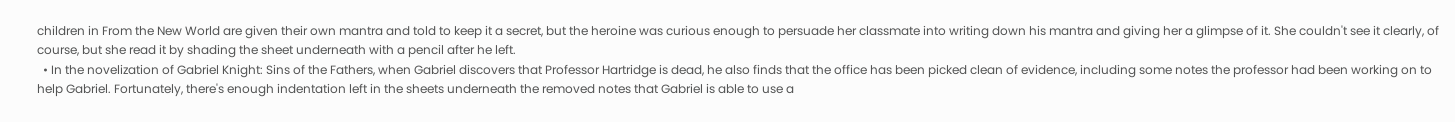children in From the New World are given their own mantra and told to keep it a secret, but the heroine was curious enough to persuade her classmate into writing down his mantra and giving her a glimpse of it. She couldn't see it clearly, of course, but she read it by shading the sheet underneath with a pencil after he left.
  • In the novelization of Gabriel Knight: Sins of the Fathers, when Gabriel discovers that Professor Hartridge is dead, he also finds that the office has been picked clean of evidence, including some notes the professor had been working on to help Gabriel. Fortunately, there's enough indentation left in the sheets underneath the removed notes that Gabriel is able to use a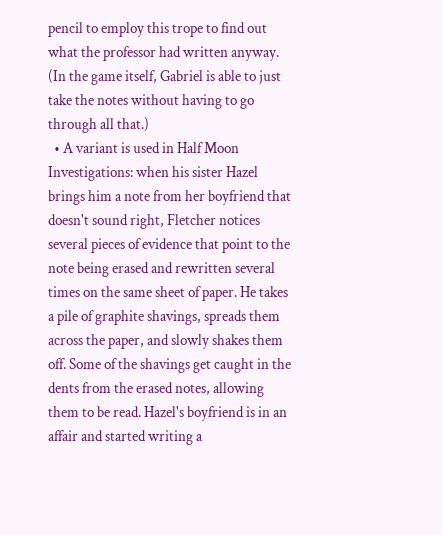pencil to employ this trope to find out what the professor had written anyway. (In the game itself, Gabriel is able to just take the notes without having to go through all that.)
  • A variant is used in Half Moon Investigations: when his sister Hazel brings him a note from her boyfriend that doesn't sound right, Fletcher notices several pieces of evidence that point to the note being erased and rewritten several times on the same sheet of paper. He takes a pile of graphite shavings, spreads them across the paper, and slowly shakes them off. Some of the shavings get caught in the dents from the erased notes, allowing them to be read. Hazel's boyfriend is in an affair and started writing a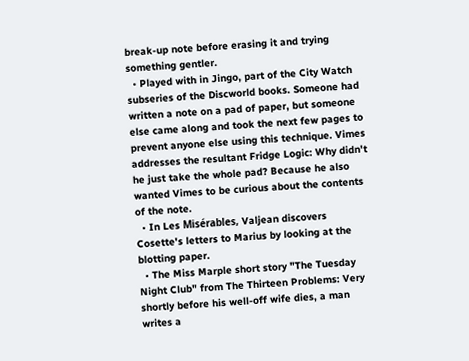break-up note before erasing it and trying something gentler.
  • Played with in Jingo, part of the City Watch subseries of the Discworld books. Someone had written a note on a pad of paper, but someone else came along and took the next few pages to prevent anyone else using this technique. Vimes addresses the resultant Fridge Logic: Why didn't he just take the whole pad? Because he also wanted Vimes to be curious about the contents of the note.
  • In Les Misérables, Valjean discovers Cosette's letters to Marius by looking at the blotting paper.
  • The Miss Marple short story "The Tuesday Night Club" from The Thirteen Problems: Very shortly before his well-off wife dies, a man writes a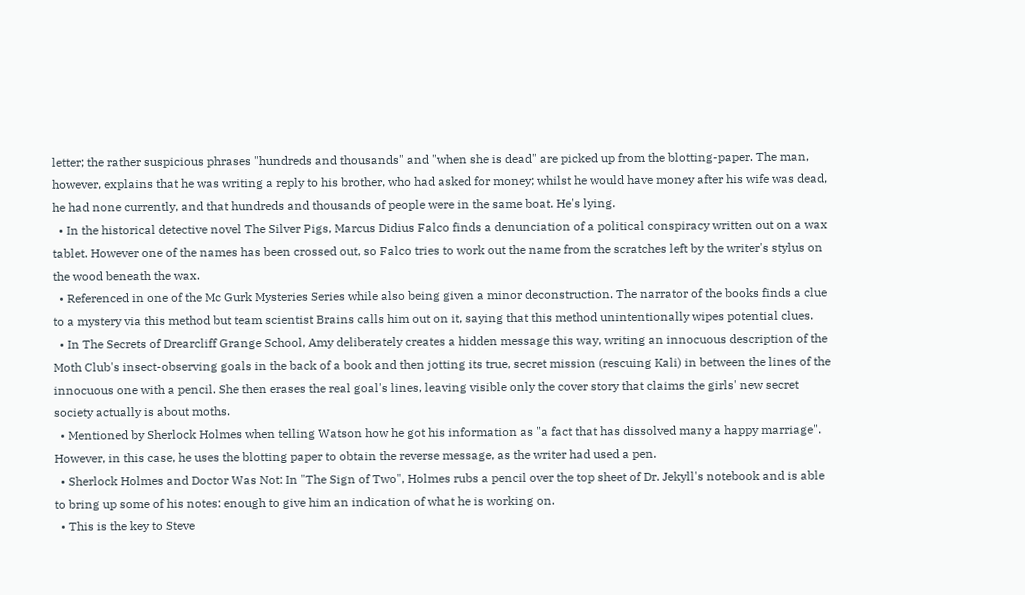letter; the rather suspicious phrases "hundreds and thousands" and "when she is dead" are picked up from the blotting-paper. The man, however, explains that he was writing a reply to his brother, who had asked for money; whilst he would have money after his wife was dead, he had none currently, and that hundreds and thousands of people were in the same boat. He's lying.
  • In the historical detective novel The Silver Pigs, Marcus Didius Falco finds a denunciation of a political conspiracy written out on a wax tablet. However one of the names has been crossed out, so Falco tries to work out the name from the scratches left by the writer's stylus on the wood beneath the wax.
  • Referenced in one of the Mc Gurk Mysteries Series while also being given a minor deconstruction. The narrator of the books finds a clue to a mystery via this method but team scientist Brains calls him out on it, saying that this method unintentionally wipes potential clues.
  • In The Secrets of Drearcliff Grange School, Amy deliberately creates a hidden message this way, writing an innocuous description of the Moth Club's insect-observing goals in the back of a book and then jotting its true, secret mission (rescuing Kali) in between the lines of the innocuous one with a pencil. She then erases the real goal's lines, leaving visible only the cover story that claims the girls' new secret society actually is about moths.
  • Mentioned by Sherlock Holmes when telling Watson how he got his information as "a fact that has dissolved many a happy marriage". However, in this case, he uses the blotting paper to obtain the reverse message, as the writer had used a pen.
  • Sherlock Holmes and Doctor Was Not: In "The Sign of Two", Holmes rubs a pencil over the top sheet of Dr. Jekyll's notebook and is able to bring up some of his notes: enough to give him an indication of what he is working on.
  • This is the key to Steve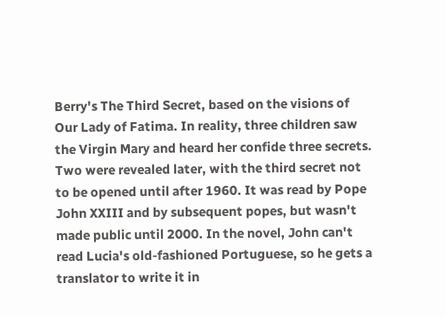Berry's The Third Secret, based on the visions of Our Lady of Fatima. In reality, three children saw the Virgin Mary and heard her confide three secrets. Two were revealed later, with the third secret not to be opened until after 1960. It was read by Pope John XXIII and by subsequent popes, but wasn't made public until 2000. In the novel, John can't read Lucia's old-fashioned Portuguese, so he gets a translator to write it in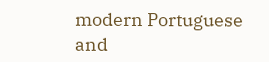modern Portuguese and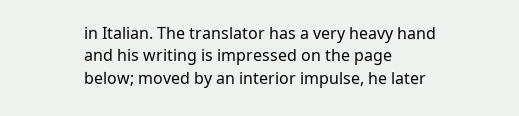in Italian. The translator has a very heavy hand and his writing is impressed on the page below; moved by an interior impulse, he later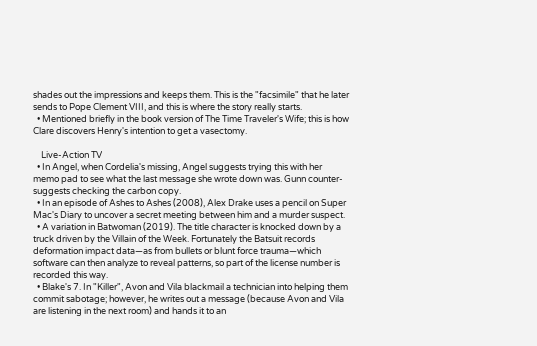shades out the impressions and keeps them. This is the "facsimile" that he later sends to Pope Clement VIII, and this is where the story really starts.
  • Mentioned briefly in the book version of The Time Traveler's Wife; this is how Clare discovers Henry's intention to get a vasectomy.

    Live-Action TV
  • In Angel, when Cordelia's missing, Angel suggests trying this with her memo pad to see what the last message she wrote down was. Gunn counter-suggests checking the carbon copy.
  • In an episode of Ashes to Ashes (2008), Alex Drake uses a pencil on Super Mac's Diary to uncover a secret meeting between him and a murder suspect.
  • A variation in Batwoman (2019). The title character is knocked down by a truck driven by the Villain of the Week. Fortunately the Batsuit records deformation impact data—as from bullets or blunt force trauma—which software can then analyze to reveal patterns, so part of the license number is recorded this way.
  • Blake's 7. In "Killer", Avon and Vila blackmail a technician into helping them commit sabotage; however, he writes out a message (because Avon and Vila are listening in the next room) and hands it to an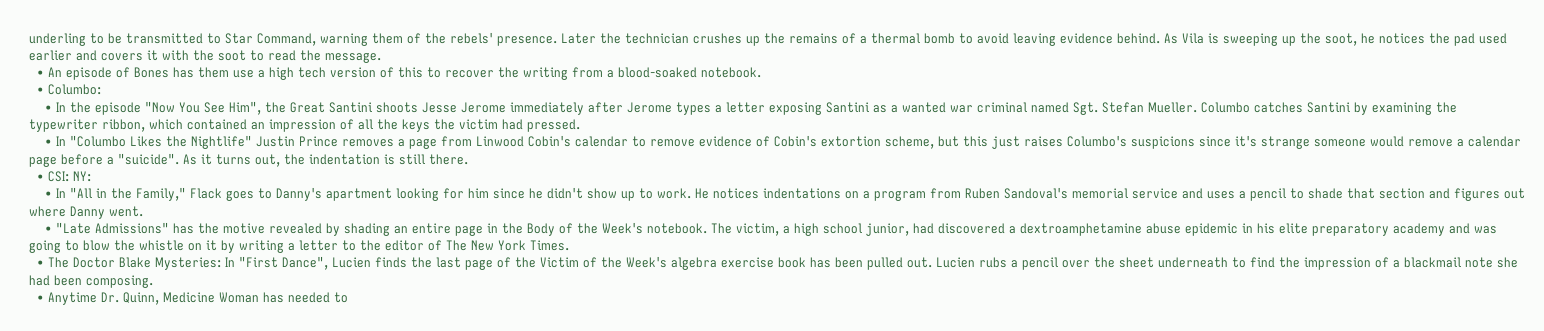underling to be transmitted to Star Command, warning them of the rebels' presence. Later the technician crushes up the remains of a thermal bomb to avoid leaving evidence behind. As Vila is sweeping up the soot, he notices the pad used earlier and covers it with the soot to read the message.
  • An episode of Bones has them use a high tech version of this to recover the writing from a blood-soaked notebook.
  • Columbo:
    • In the episode "Now You See Him", the Great Santini shoots Jesse Jerome immediately after Jerome types a letter exposing Santini as a wanted war criminal named Sgt. Stefan Mueller. Columbo catches Santini by examining the typewriter ribbon, which contained an impression of all the keys the victim had pressed.
    • In "Columbo Likes the Nightlife" Justin Prince removes a page from Linwood Cobin's calendar to remove evidence of Cobin's extortion scheme, but this just raises Columbo's suspicions since it's strange someone would remove a calendar page before a "suicide". As it turns out, the indentation is still there.
  • CSI: NY:
    • In "All in the Family," Flack goes to Danny's apartment looking for him since he didn't show up to work. He notices indentations on a program from Ruben Sandoval's memorial service and uses a pencil to shade that section and figures out where Danny went.
    • "Late Admissions" has the motive revealed by shading an entire page in the Body of the Week's notebook. The victim, a high school junior, had discovered a dextroamphetamine abuse epidemic in his elite preparatory academy and was going to blow the whistle on it by writing a letter to the editor of The New York Times.
  • The Doctor Blake Mysteries: In "First Dance", Lucien finds the last page of the Victim of the Week's algebra exercise book has been pulled out. Lucien rubs a pencil over the sheet underneath to find the impression of a blackmail note she had been composing.
  • Anytime Dr. Quinn, Medicine Woman has needed to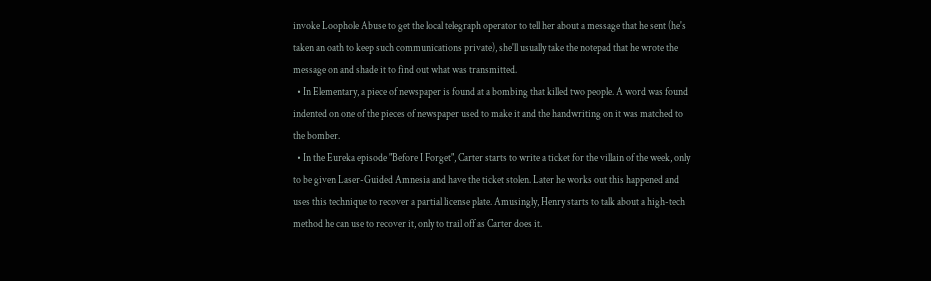invoke Loophole Abuse to get the local telegraph operator to tell her about a message that he sent (he's taken an oath to keep such communications private), she'll usually take the notepad that he wrote the message on and shade it to find out what was transmitted.
  • In Elementary, a piece of newspaper is found at a bombing that killed two people. A word was found indented on one of the pieces of newspaper used to make it and the handwriting on it was matched to the bomber.
  • In the Eureka episode "Before I Forget", Carter starts to write a ticket for the villain of the week, only to be given Laser-Guided Amnesia and have the ticket stolen. Later he works out this happened and uses this technique to recover a partial license plate. Amusingly, Henry starts to talk about a high-tech method he can use to recover it, only to trail off as Carter does it.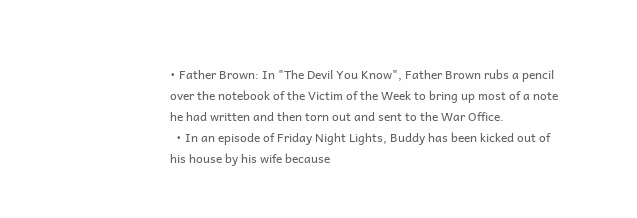• Father Brown: In "The Devil You Know", Father Brown rubs a pencil over the notebook of the Victim of the Week to bring up most of a note he had written and then torn out and sent to the War Office.
  • In an episode of Friday Night Lights, Buddy has been kicked out of his house by his wife because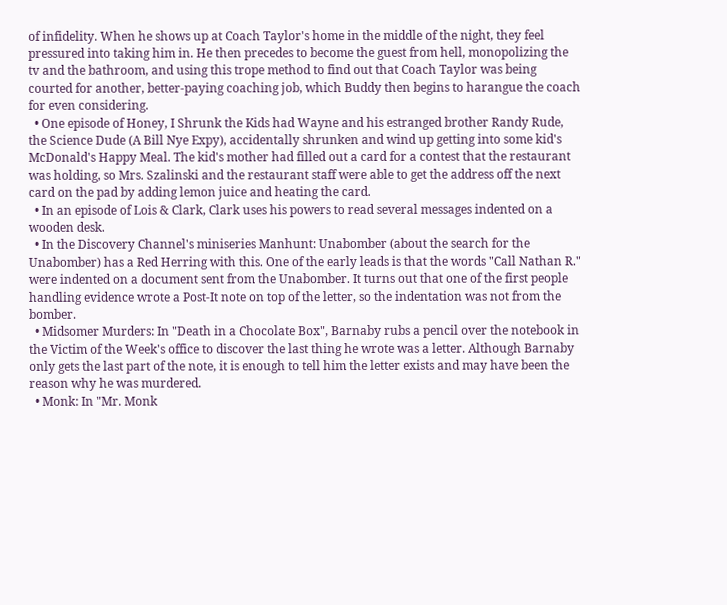of infidelity. When he shows up at Coach Taylor's home in the middle of the night, they feel pressured into taking him in. He then precedes to become the guest from hell, monopolizing the tv and the bathroom, and using this trope method to find out that Coach Taylor was being courted for another, better-paying coaching job, which Buddy then begins to harangue the coach for even considering.
  • One episode of Honey, I Shrunk the Kids had Wayne and his estranged brother Randy Rude, the Science Dude (A Bill Nye Expy), accidentally shrunken and wind up getting into some kid's McDonald's Happy Meal. The kid's mother had filled out a card for a contest that the restaurant was holding, so Mrs. Szalinski and the restaurant staff were able to get the address off the next card on the pad by adding lemon juice and heating the card.
  • In an episode of Lois & Clark, Clark uses his powers to read several messages indented on a wooden desk.
  • In the Discovery Channel's miniseries Manhunt: Unabomber (about the search for the Unabomber) has a Red Herring with this. One of the early leads is that the words "Call Nathan R." were indented on a document sent from the Unabomber. It turns out that one of the first people handling evidence wrote a Post-It note on top of the letter, so the indentation was not from the bomber.
  • Midsomer Murders: In "Death in a Chocolate Box", Barnaby rubs a pencil over the notebook in the Victim of the Week's office to discover the last thing he wrote was a letter. Although Barnaby only gets the last part of the note, it is enough to tell him the letter exists and may have been the reason why he was murdered.
  • Monk: In "Mr. Monk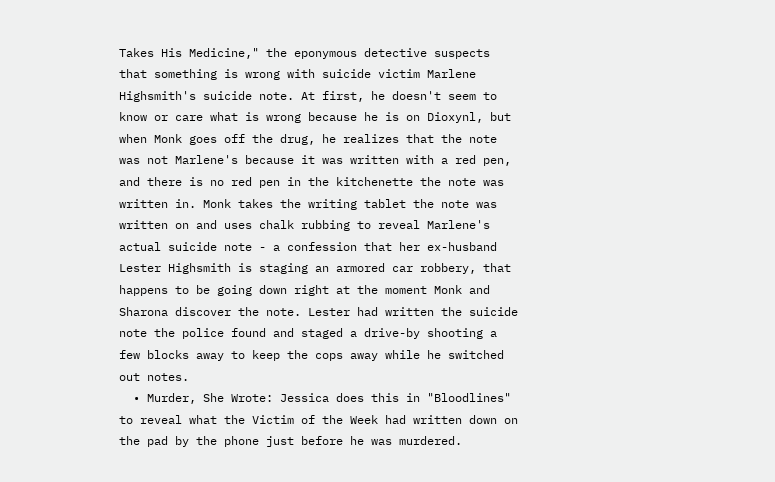Takes His Medicine," the eponymous detective suspects that something is wrong with suicide victim Marlene Highsmith's suicide note. At first, he doesn't seem to know or care what is wrong because he is on Dioxynl, but when Monk goes off the drug, he realizes that the note was not Marlene's because it was written with a red pen, and there is no red pen in the kitchenette the note was written in. Monk takes the writing tablet the note was written on and uses chalk rubbing to reveal Marlene's actual suicide note - a confession that her ex-husband Lester Highsmith is staging an armored car robbery, that happens to be going down right at the moment Monk and Sharona discover the note. Lester had written the suicide note the police found and staged a drive-by shooting a few blocks away to keep the cops away while he switched out notes.
  • Murder, She Wrote: Jessica does this in "Bloodlines" to reveal what the Victim of the Week had written down on the pad by the phone just before he was murdered.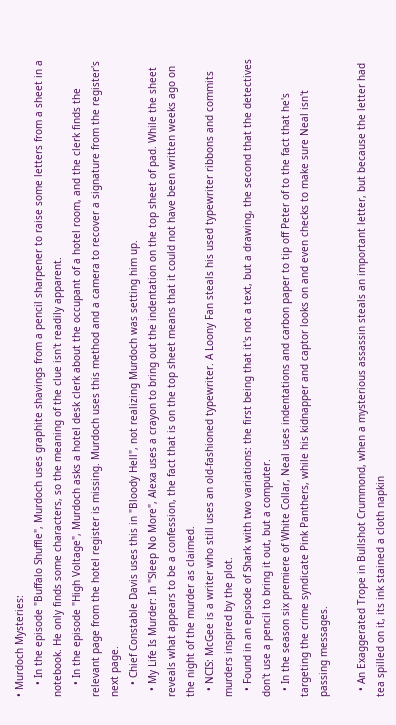• Murdoch Mysteries:
    • In the episode "Buffalo Shuffle", Murdoch uses graphite shavings from a pencil sharpener to raise some letters from a sheet in a notebook. He only finds some characters, so the meaning of the clue isn't readily apparent.
    • In the episode "High Voltage", Murdoch asks a hotel desk clerk about the occupant of a hotel room, and the clerk finds the relevant page from the hotel register is missing. Murdoch uses this method and a camera to recover a signature from the register's next page.
    • Chief Constable Davis uses this in "Bloody Hell", not realizing Murdoch was setting him up.
  • My Life Is Murder: In "Sleep No More", Alexa uses a crayon to bring out the indentation on the top sheet of pad. While the sheet reveals what appears to be a confession, the fact that is on the top sheet means that it could not have been written weeks ago on the night of the murder as claimed.
  • NCIS: McGee is a writer who still uses an old-fashioned typewriter. A Loony Fan steals his used typewriter ribbons and commits murders inspired by the plot.
  • Found in an episode of Shark with two variations: the first being that it's not a text, but a drawing, the second that the detectives don't use a pencil to bring it out, but a computer.
  • In the season six premiere of White Collar, Neal uses indentations and carbon paper to tip off Peter of to the fact that he's targeting the crime syndicate Pink Panthers, while his kidnapper and captor looks on and even checks to make sure Neal isn't passing messages.

  • An Exaggerated Trope in Bullshot Crummond, when a mysterious assassin steals an important letter, but because the letter had tea spilled on it, its ink stained a cloth napkin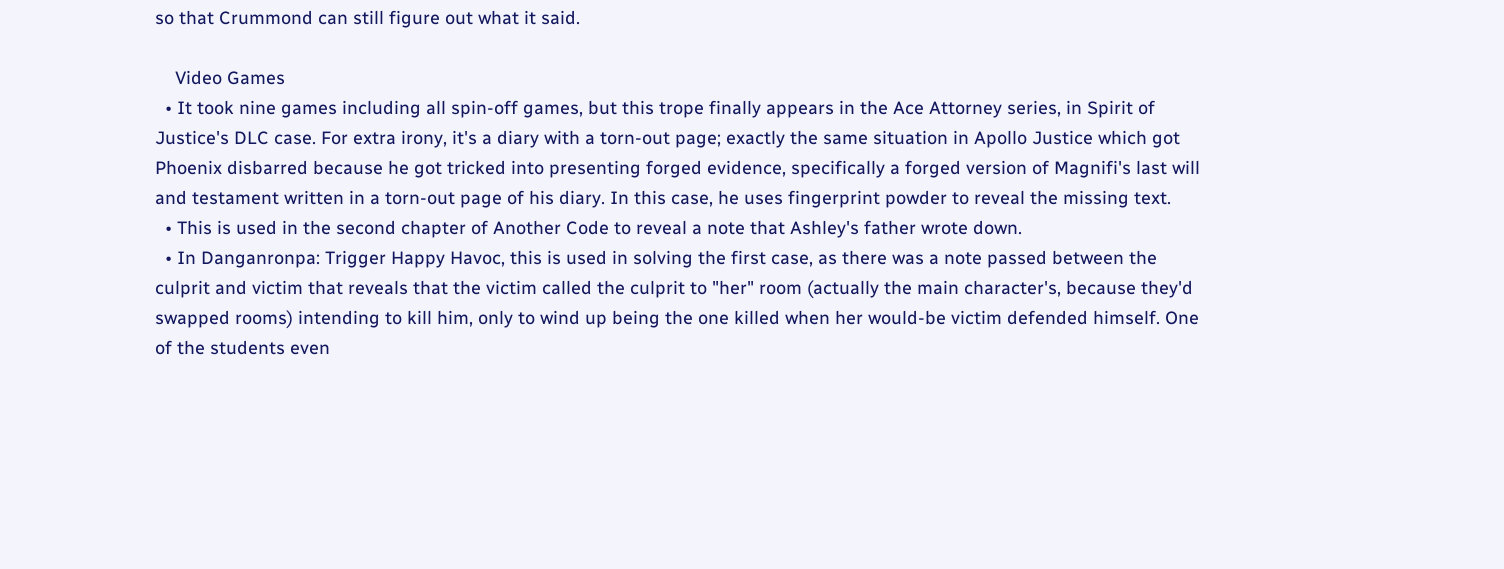so that Crummond can still figure out what it said.

    Video Games
  • It took nine games including all spin-off games, but this trope finally appears in the Ace Attorney series, in Spirit of Justice's DLC case. For extra irony, it's a diary with a torn-out page; exactly the same situation in Apollo Justice which got Phoenix disbarred because he got tricked into presenting forged evidence, specifically a forged version of Magnifi's last will and testament written in a torn-out page of his diary. In this case, he uses fingerprint powder to reveal the missing text.
  • This is used in the second chapter of Another Code to reveal a note that Ashley's father wrote down.
  • In Danganronpa: Trigger Happy Havoc, this is used in solving the first case, as there was a note passed between the culprit and victim that reveals that the victim called the culprit to "her" room (actually the main character's, because they'd swapped rooms) intending to kill him, only to wind up being the one killed when her would-be victim defended himself. One of the students even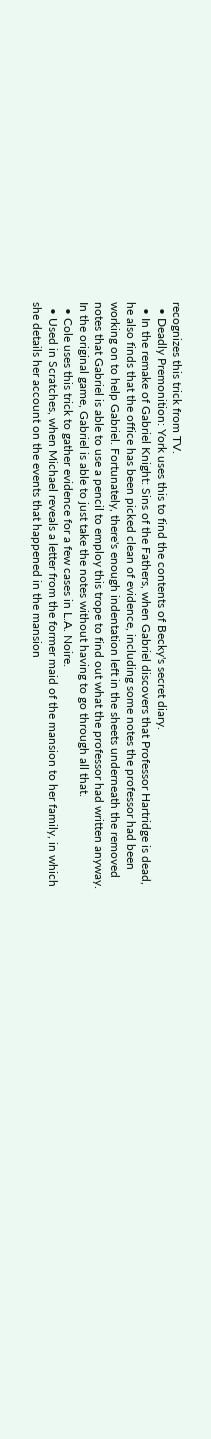recognizes this trick from TV.
  • Deadly Premonition: York uses this to find the contents of Becky's secret diary.
  • In the remake of Gabriel Knight: Sins of the Fathers, when Gabriel discovers that Professor Hartridge is dead, he also finds that the office has been picked clean of evidence, including some notes the professor had been working on to help Gabriel. Fortunately, there's enough indentation left in the sheets underneath the removed notes that Gabriel is able to use a pencil to employ this trope to find out what the professor had written anyway. In the original game, Gabriel is able to just take the notes without having to go through all that.
  • Cole uses this trick to gather evidence for a few cases in L.A. Noire.
  • Used in Scratches, when Michael reveals a letter from the former maid of the mansion to her family, in which she details her account on the events that happened in the mansion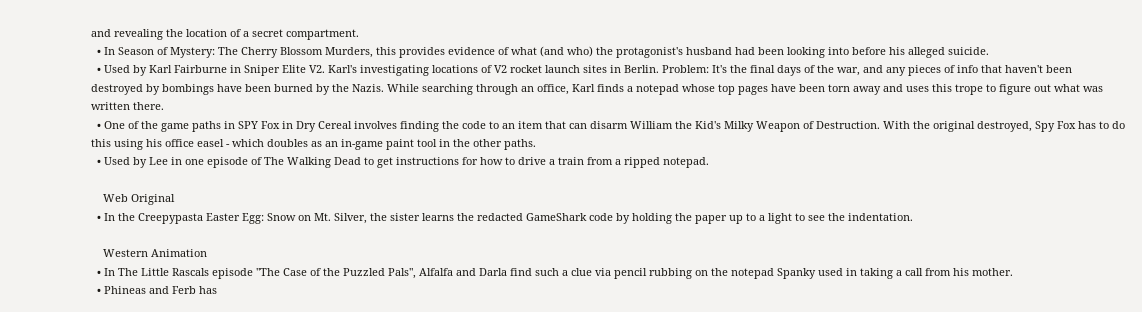and revealing the location of a secret compartment.
  • In Season of Mystery: The Cherry Blossom Murders, this provides evidence of what (and who) the protagonist's husband had been looking into before his alleged suicide.
  • Used by Karl Fairburne in Sniper Elite V2. Karl's investigating locations of V2 rocket launch sites in Berlin. Problem: It's the final days of the war, and any pieces of info that haven't been destroyed by bombings have been burned by the Nazis. While searching through an office, Karl finds a notepad whose top pages have been torn away and uses this trope to figure out what was written there.
  • One of the game paths in SPY Fox in Dry Cereal involves finding the code to an item that can disarm William the Kid's Milky Weapon of Destruction. With the original destroyed, Spy Fox has to do this using his office easel - which doubles as an in-game paint tool in the other paths.
  • Used by Lee in one episode of The Walking Dead to get instructions for how to drive a train from a ripped notepad.

    Web Original
  • In the Creepypasta Easter Egg: Snow on Mt. Silver, the sister learns the redacted GameShark code by holding the paper up to a light to see the indentation.

    Western Animation
  • In The Little Rascals episode "The Case of the Puzzled Pals", Alfalfa and Darla find such a clue via pencil rubbing on the notepad Spanky used in taking a call from his mother.
  • Phineas and Ferb has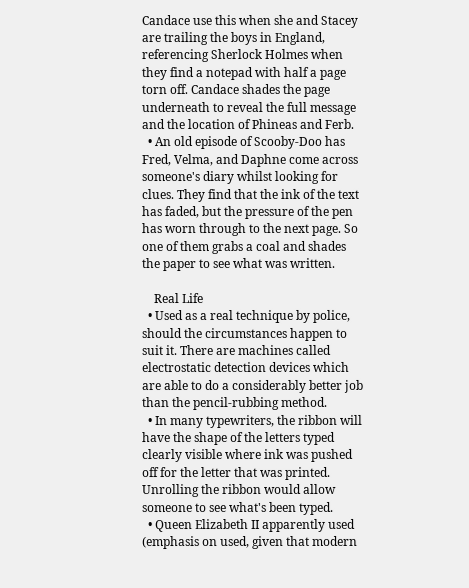Candace use this when she and Stacey are trailing the boys in England, referencing Sherlock Holmes when they find a notepad with half a page torn off. Candace shades the page underneath to reveal the full message and the location of Phineas and Ferb.
  • An old episode of Scooby-Doo has Fred, Velma, and Daphne come across someone's diary whilst looking for clues. They find that the ink of the text has faded, but the pressure of the pen has worn through to the next page. So one of them grabs a coal and shades the paper to see what was written.

    Real Life
  • Used as a real technique by police, should the circumstances happen to suit it. There are machines called electrostatic detection devices which are able to do a considerably better job than the pencil-rubbing method.
  • In many typewriters, the ribbon will have the shape of the letters typed clearly visible where ink was pushed off for the letter that was printed. Unrolling the ribbon would allow someone to see what's been typed.
  • Queen Elizabeth II apparently used (emphasis on used, given that modern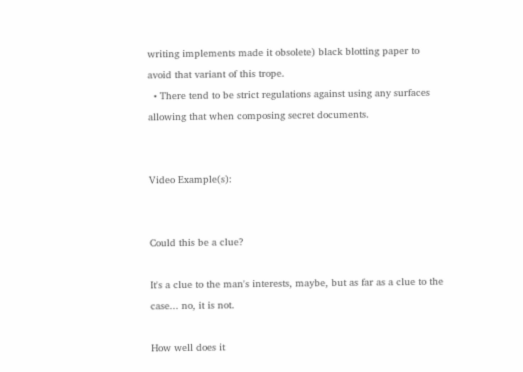writing implements made it obsolete) black blotting paper to avoid that variant of this trope.
  • There tend to be strict regulations against using any surfaces allowing that when composing secret documents.


Video Example(s):


Could this be a clue?

It's a clue to the man's interests, maybe, but as far as a clue to the case... no, it is not.

How well does it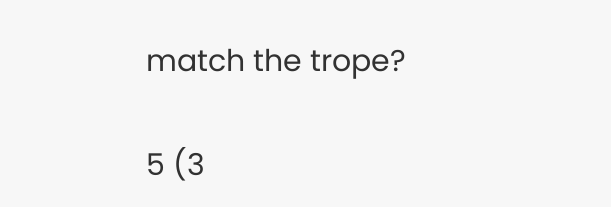match the trope?

5 (3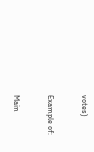votes)

Example of:

Main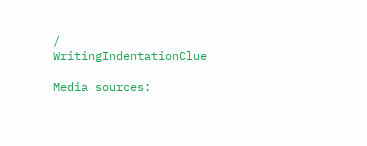/ WritingIndentationClue

Media sources: